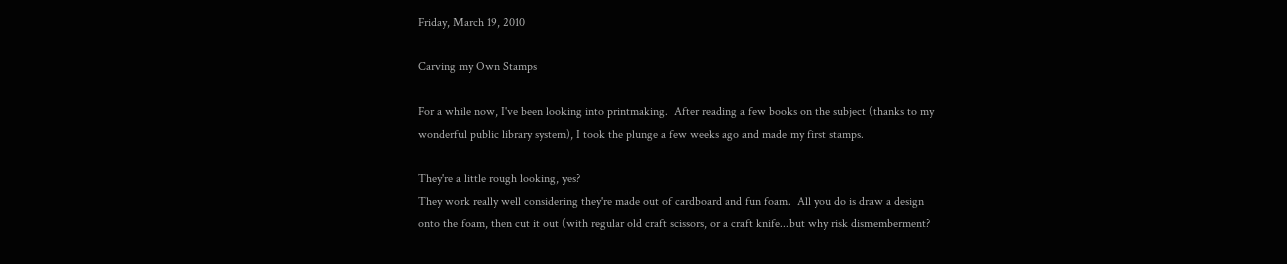Friday, March 19, 2010

Carving my Own Stamps

For a while now, I've been looking into printmaking.  After reading a few books on the subject (thanks to my wonderful public library system), I took the plunge a few weeks ago and made my first stamps.

They're a little rough looking, yes?
They work really well considering they're made out of cardboard and fun foam.  All you do is draw a design onto the foam, then cut it out (with regular old craft scissors, or a craft knife...but why risk dismemberment?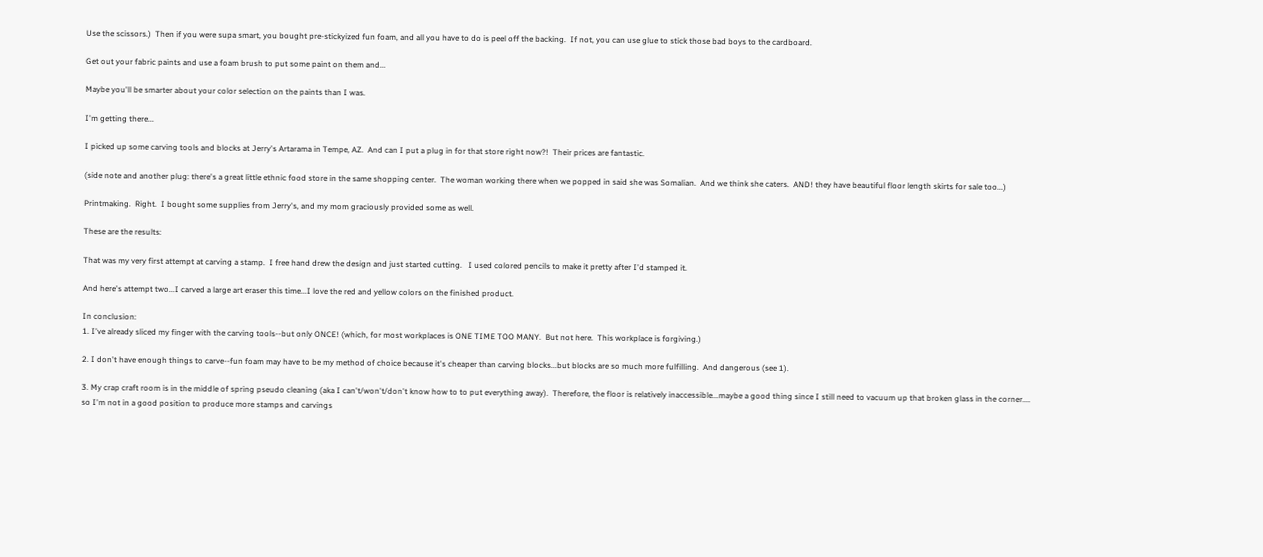Use the scissors.)  Then if you were supa smart, you bought pre-stickyized fun foam, and all you have to do is peel off the backing.  If not, you can use glue to stick those bad boys to the cardboard.

Get out your fabric paints and use a foam brush to put some paint on them and...

Maybe you'll be smarter about your color selection on the paints than I was.

I'm getting there...

I picked up some carving tools and blocks at Jerry's Artarama in Tempe, AZ.  And can I put a plug in for that store right now?!  Their prices are fantastic.

(side note and another plug: there's a great little ethnic food store in the same shopping center.  The woman working there when we popped in said she was Somalian.  And we think she caters.  AND! they have beautiful floor length skirts for sale too...)

Printmaking.  Right.  I bought some supplies from Jerry's, and my mom graciously provided some as well.

These are the results:

That was my very first attempt at carving a stamp.  I free hand drew the design and just started cutting.   I used colored pencils to make it pretty after I'd stamped it.

And here's attempt two...I carved a large art eraser this time...I love the red and yellow colors on the finished product.

In conclusion:
1. I've already sliced my finger with the carving tools--but only ONCE! (which, for most workplaces is ONE TIME TOO MANY.  But not here.  This workplace is forgiving.)

2. I don't have enough things to carve--fun foam may have to be my method of choice because it's cheaper than carving blocks...but blocks are so much more fulfilling.  And dangerous (see 1).

3. My crap craft room is in the middle of spring pseudo cleaning (aka I can't/won't/don't know how to to put everything away).  Therefore, the floor is relatively inaccessible...maybe a good thing since I still need to vacuum up that broken glass in the corner....  so I'm not in a good position to produce more stamps and carvings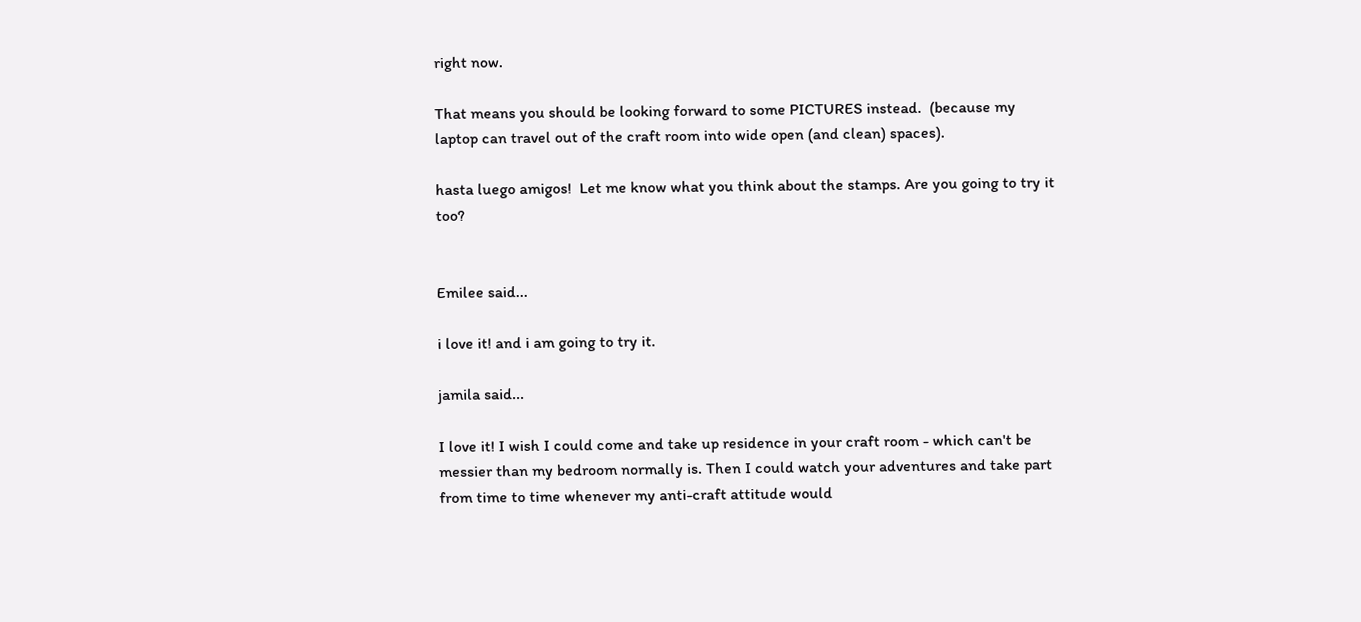right now.

That means you should be looking forward to some PICTURES instead.  (because my laptop can travel out of the craft room into wide open (and clean) spaces).

hasta luego amigos!  Let me know what you think about the stamps. Are you going to try it too?


Emilee said...

i love it! and i am going to try it.

jamila said...

I love it! I wish I could come and take up residence in your craft room - which can't be messier than my bedroom normally is. Then I could watch your adventures and take part from time to time whenever my anti-craft attitude would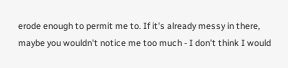erode enough to permit me to. If it's already messy in there, maybe you wouldn't notice me too much - I don't think I would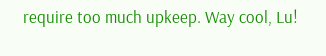require too much upkeep. Way cool, Lu!